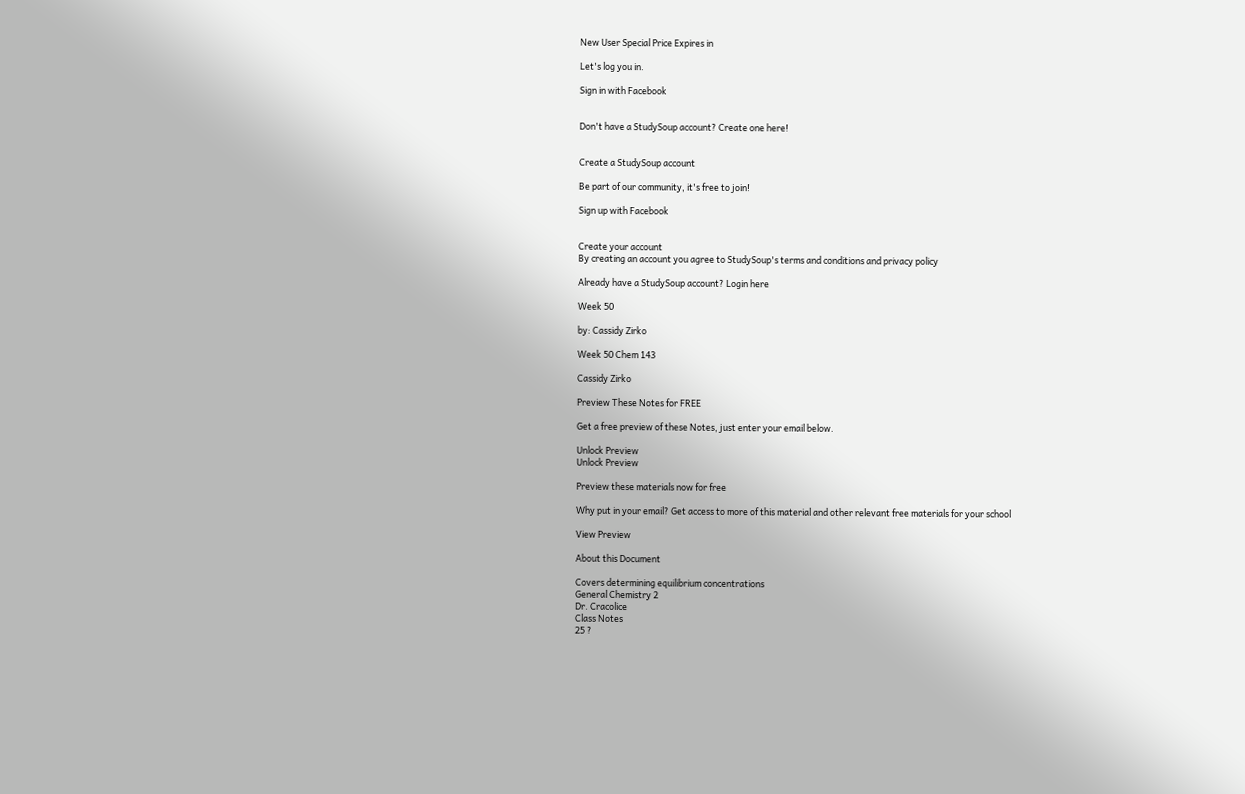New User Special Price Expires in

Let's log you in.

Sign in with Facebook


Don't have a StudySoup account? Create one here!


Create a StudySoup account

Be part of our community, it's free to join!

Sign up with Facebook


Create your account
By creating an account you agree to StudySoup's terms and conditions and privacy policy

Already have a StudySoup account? Login here

Week 50

by: Cassidy Zirko

Week 50 Chem 143

Cassidy Zirko

Preview These Notes for FREE

Get a free preview of these Notes, just enter your email below.

Unlock Preview
Unlock Preview

Preview these materials now for free

Why put in your email? Get access to more of this material and other relevant free materials for your school

View Preview

About this Document

Covers determining equilibrium concentrations
General Chemistry 2
Dr. Cracolice
Class Notes
25 ?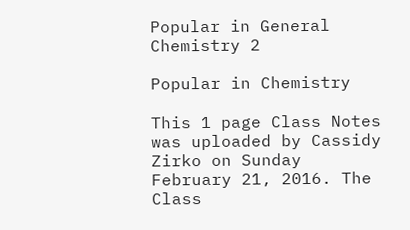Popular in General Chemistry 2

Popular in Chemistry

This 1 page Class Notes was uploaded by Cassidy Zirko on Sunday February 21, 2016. The Class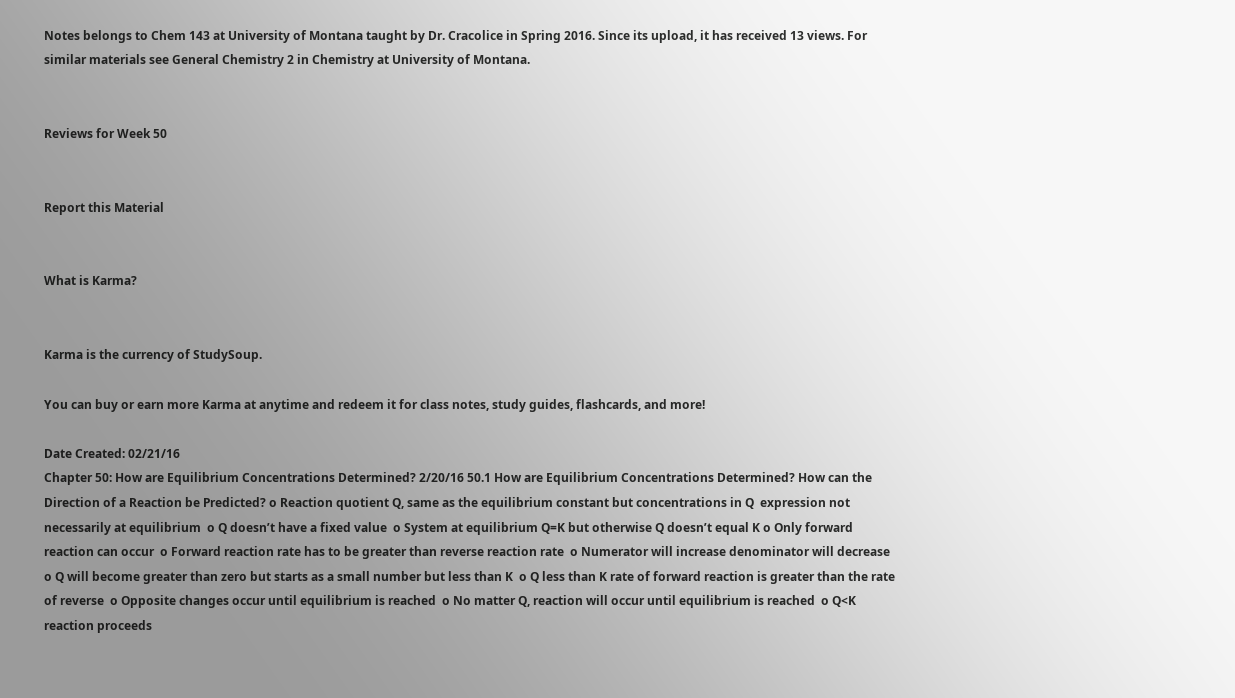Notes belongs to Chem 143 at University of Montana taught by Dr. Cracolice in Spring 2016. Since its upload, it has received 13 views. For similar materials see General Chemistry 2 in Chemistry at University of Montana.


Reviews for Week 50


Report this Material


What is Karma?


Karma is the currency of StudySoup.

You can buy or earn more Karma at anytime and redeem it for class notes, study guides, flashcards, and more!

Date Created: 02/21/16
Chapter 50: How are Equilibrium Concentrations Determined? 2/20/16 50.1 How are Equilibrium Concentrations Determined? How can the Direction of a Reaction be Predicted? o Reaction quotient Q, same as the equilibrium constant but concentrations in Q  expression not necessarily at equilibrium  o Q doesn’t have a fixed value  o System at equilibrium Q=K but otherwise Q doesn’t equal K o Only forward reaction can occur  o Forward reaction rate has to be greater than reverse reaction rate  o Numerator will increase denominator will decrease  o Q will become greater than zero but starts as a small number but less than K  o Q less than K rate of forward reaction is greater than the rate of reverse  o Opposite changes occur until equilibrium is reached  o No matter Q, reaction will occur until equilibrium is reached  o Q<K reaction proceeds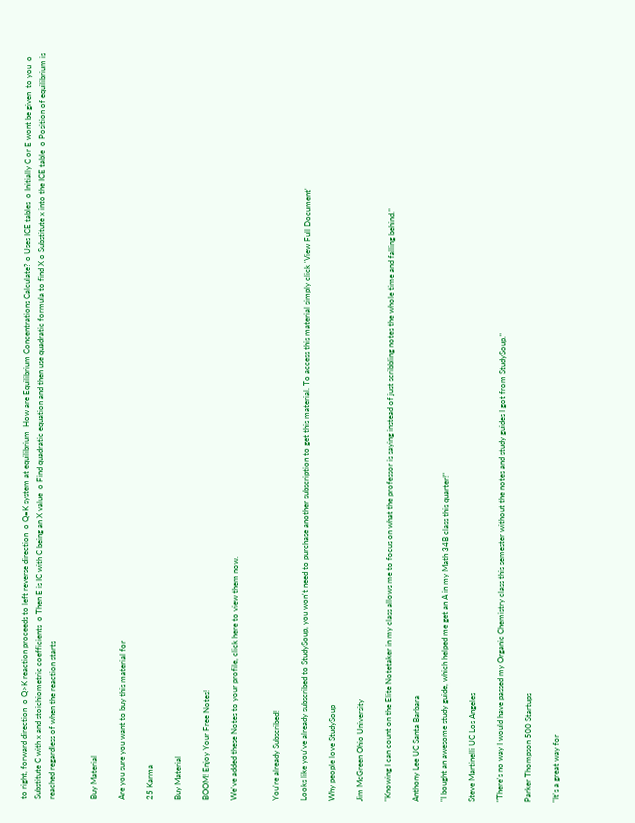to right, forward direction  o Q>K reaction proceeds to left reverse direction  o Q=K system at equilibrium  How are Equilibrium Concentrations Calculate? o Uses ICE tables  o Initially C or E wont be given  to you  o Substitute C with x and stoichiometric coefficients  o Then E is IC with C being an X value  o Find quadratic equation and then use quadratic formula to find X o Substitute x into the ICE table  o Position of equilibrium is reached regardless of when the reaction starts


Buy Material

Are you sure you want to buy this material for

25 Karma

Buy Material

BOOM! Enjoy Your Free Notes!

We've added these Notes to your profile, click here to view them now.


You're already Subscribed!

Looks like you've already subscribed to StudySoup, you won't need to purchase another subscription to get this material. To access this material simply click 'View Full Document'

Why people love StudySoup

Jim McGreen Ohio University

"Knowing I can count on the Elite Notetaker in my class allows me to focus on what the professor is saying instead of just scribbling notes the whole time and falling behind."

Anthony Lee UC Santa Barbara

"I bought an awesome study guide, which helped me get an A in my Math 34B class this quarter!"

Steve Martinelli UC Los Angeles

"There's no way I would have passed my Organic Chemistry class this semester without the notes and study guides I got from StudySoup."

Parker Thompson 500 Startups

"It's a great way for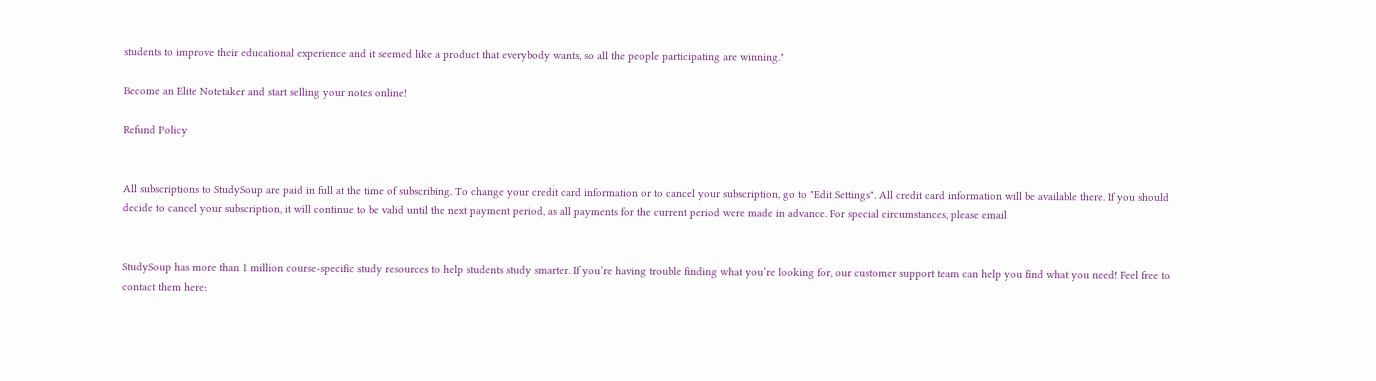students to improve their educational experience and it seemed like a product that everybody wants, so all the people participating are winning."

Become an Elite Notetaker and start selling your notes online!

Refund Policy


All subscriptions to StudySoup are paid in full at the time of subscribing. To change your credit card information or to cancel your subscription, go to "Edit Settings". All credit card information will be available there. If you should decide to cancel your subscription, it will continue to be valid until the next payment period, as all payments for the current period were made in advance. For special circumstances, please email


StudySoup has more than 1 million course-specific study resources to help students study smarter. If you’re having trouble finding what you’re looking for, our customer support team can help you find what you need! Feel free to contact them here: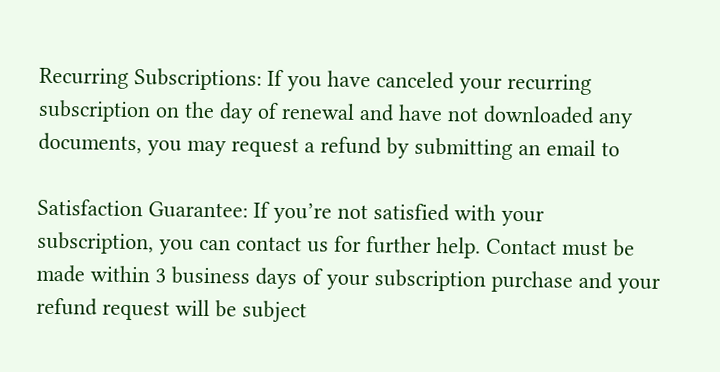Recurring Subscriptions: If you have canceled your recurring subscription on the day of renewal and have not downloaded any documents, you may request a refund by submitting an email to

Satisfaction Guarantee: If you’re not satisfied with your subscription, you can contact us for further help. Contact must be made within 3 business days of your subscription purchase and your refund request will be subject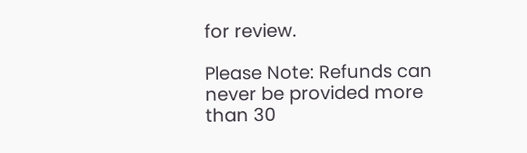for review.

Please Note: Refunds can never be provided more than 30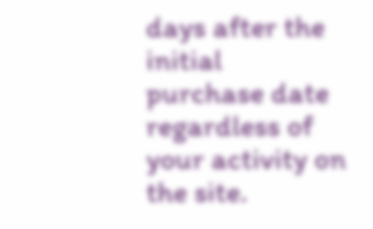days after the initial purchase date regardless of your activity on the site.